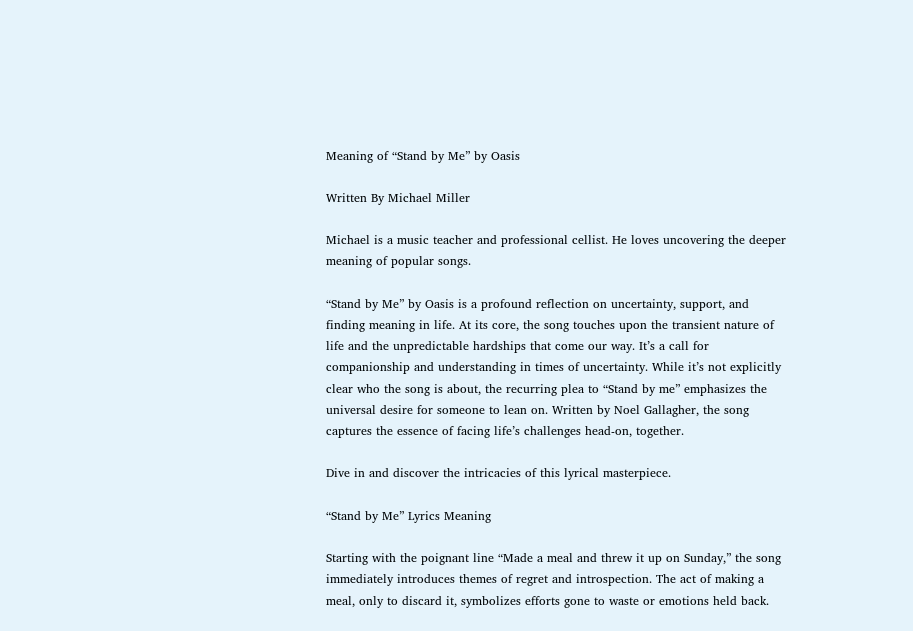Meaning of “Stand by Me” by Oasis

Written By Michael Miller

Michael is a music teacher and professional cellist. He loves uncovering the deeper meaning of popular songs.

“Stand by Me” by Oasis is a profound reflection on uncertainty, support, and finding meaning in life. At its core, the song touches upon the transient nature of life and the unpredictable hardships that come our way. It’s a call for companionship and understanding in times of uncertainty. While it’s not explicitly clear who the song is about, the recurring plea to “Stand by me” emphasizes the universal desire for someone to lean on. Written by Noel Gallagher, the song captures the essence of facing life’s challenges head-on, together.

Dive in and discover the intricacies of this lyrical masterpiece.

“Stand by Me” Lyrics Meaning

Starting with the poignant line “Made a meal and threw it up on Sunday,” the song immediately introduces themes of regret and introspection. The act of making a meal, only to discard it, symbolizes efforts gone to waste or emotions held back.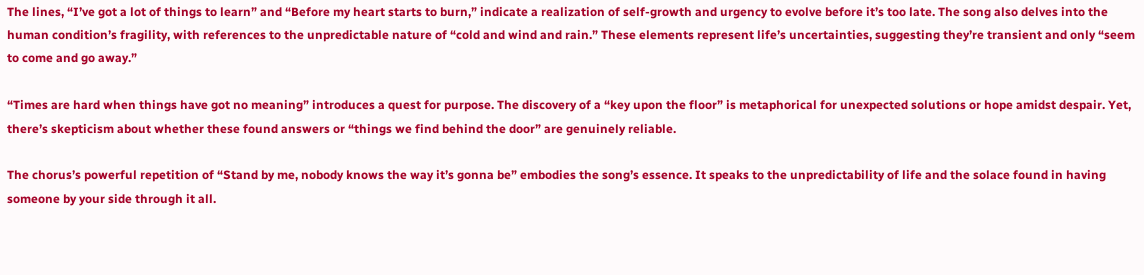The lines, “I’ve got a lot of things to learn” and “Before my heart starts to burn,” indicate a realization of self-growth and urgency to evolve before it’s too late. The song also delves into the human condition’s fragility, with references to the unpredictable nature of “cold and wind and rain.” These elements represent life’s uncertainties, suggesting they’re transient and only “seem to come and go away.”

“Times are hard when things have got no meaning” introduces a quest for purpose. The discovery of a “key upon the floor” is metaphorical for unexpected solutions or hope amidst despair. Yet, there’s skepticism about whether these found answers or “things we find behind the door” are genuinely reliable.

The chorus’s powerful repetition of “Stand by me, nobody knows the way it’s gonna be” embodies the song’s essence. It speaks to the unpredictability of life and the solace found in having someone by your side through it all.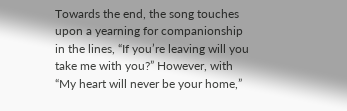Towards the end, the song touches upon a yearning for companionship in the lines, “If you’re leaving will you take me with you?” However, with “My heart will never be your home,”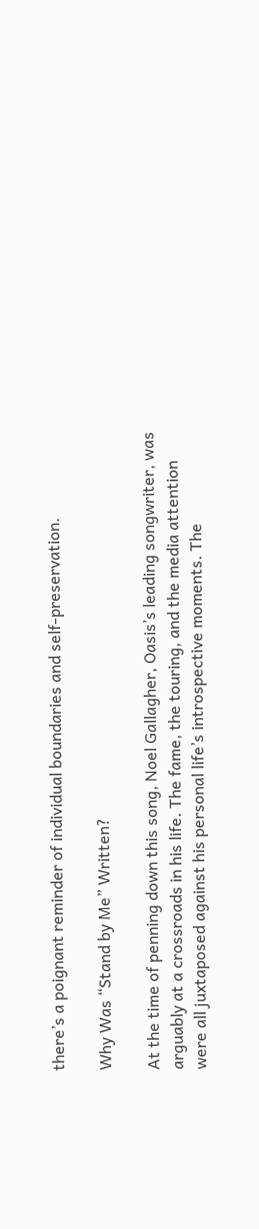there’s a poignant reminder of individual boundaries and self-preservation.

Why Was “Stand by Me” Written?

At the time of penning down this song, Noel Gallagher, Oasis’s leading songwriter, was arguably at a crossroads in his life. The fame, the touring, and the media attention were all juxtaposed against his personal life’s introspective moments. The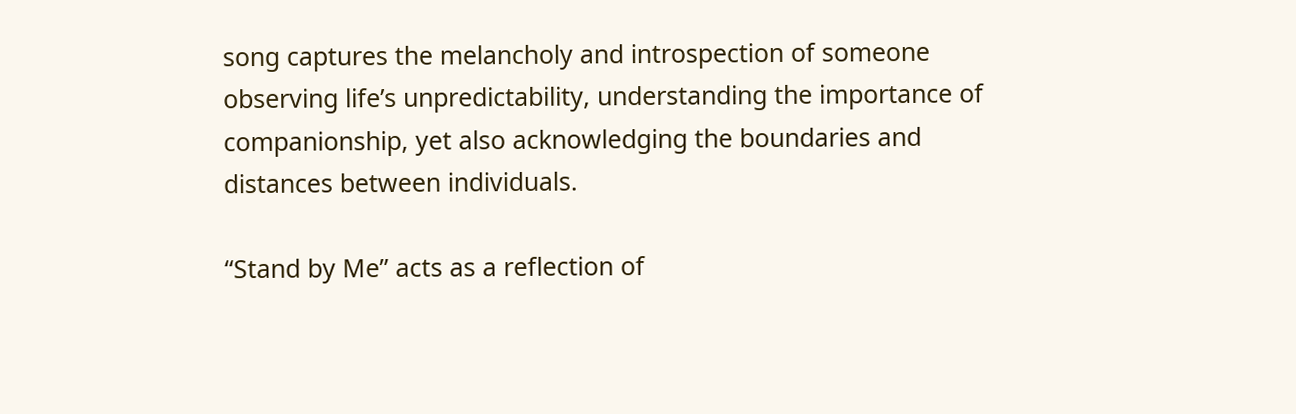song captures the melancholy and introspection of someone observing life’s unpredictability, understanding the importance of companionship, yet also acknowledging the boundaries and distances between individuals.

“Stand by Me” acts as a reflection of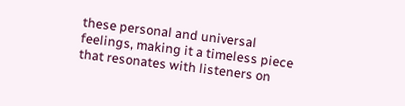these personal and universal feelings, making it a timeless piece that resonates with listeners on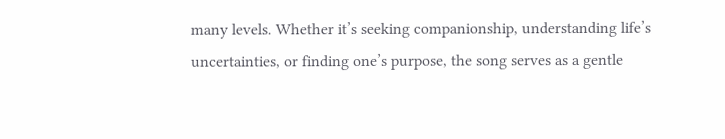many levels. Whether it’s seeking companionship, understanding life’s uncertainties, or finding one’s purpose, the song serves as a gentle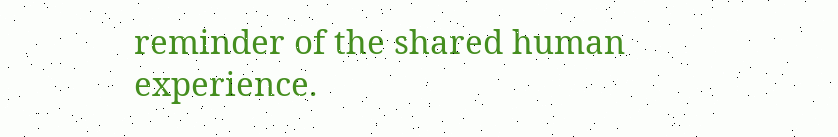reminder of the shared human experience.